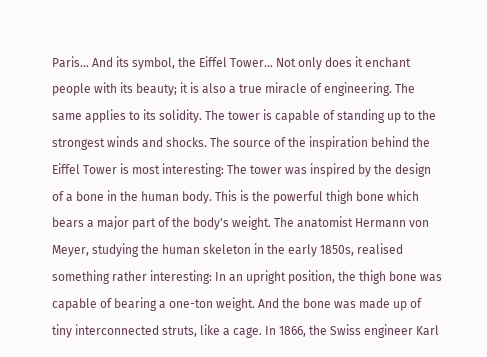Paris... And its symbol, the Eiffel Tower... Not only does it enchant people with its beauty; it is also a true miracle of engineering. The same applies to its solidity. The tower is capable of standing up to the strongest winds and shocks. The source of the inspiration behind the Eiffel Tower is most interesting: The tower was inspired by the design of a bone in the human body. This is the powerful thigh bone which bears a major part of the body's weight. The anatomist Hermann von Meyer, studying the human skeleton in the early 1850s, realised something rather interesting: In an upright position, the thigh bone was capable of bearing a one-ton weight. And the bone was made up of tiny interconnected struts, like a cage. In 1866, the Swiss engineer Karl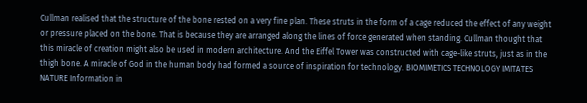Cullman realised that the structure of the bone rested on a very fine plan. These struts in the form of a cage reduced the effect of any weight or pressure placed on the bone. That is because they are arranged along the lines of force generated when standing. Cullman thought that this miracle of creation might also be used in modern architecture. And the Eiffel Tower was constructed with cage-like struts, just as in the thigh bone. A miracle of God in the human body had formed a source of inspiration for technology. BIOMIMETICS TECHNOLOGY IMITATES NATURE Information in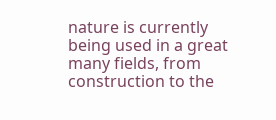nature is currently being used in a great many fields, from construction to the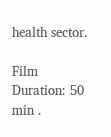health sector.

Film Duration: 50 min .